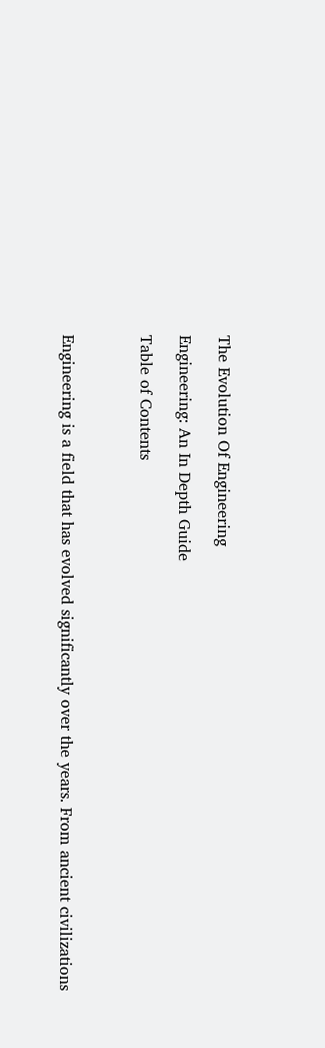The Evolution Of Engineering

Engineering: An In Depth Guide

Table of Contents



Engineering is a field that has evolved significantly over the years. From ancient civilizations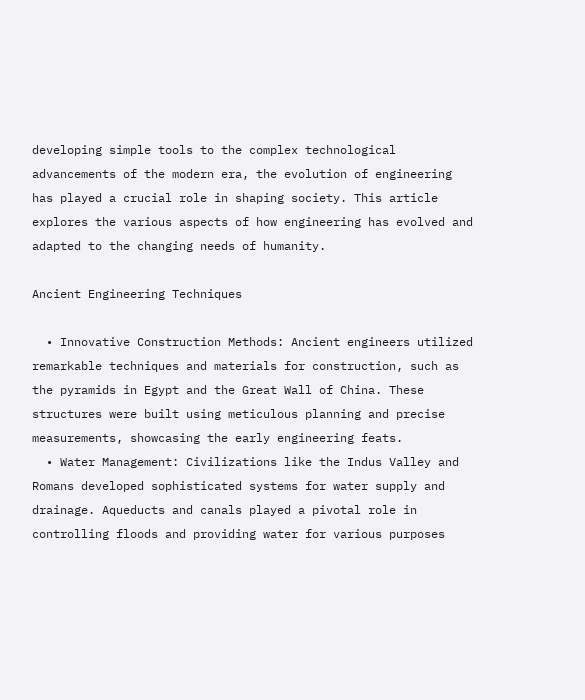developing simple tools to the complex technological advancements of the modern era, the evolution of engineering has played a crucial role in shaping society. This article explores the various aspects of how engineering has evolved and adapted to the changing needs of humanity.

Ancient Engineering Techniques

  • Innovative Construction Methods: Ancient engineers utilized remarkable techniques and materials for construction, such as the pyramids in Egypt and the Great Wall of China. These structures were built using meticulous planning and precise measurements, showcasing the early engineering feats.
  • Water Management: Civilizations like the Indus Valley and Romans developed sophisticated systems for water supply and drainage. Aqueducts and canals played a pivotal role in controlling floods and providing water for various purposes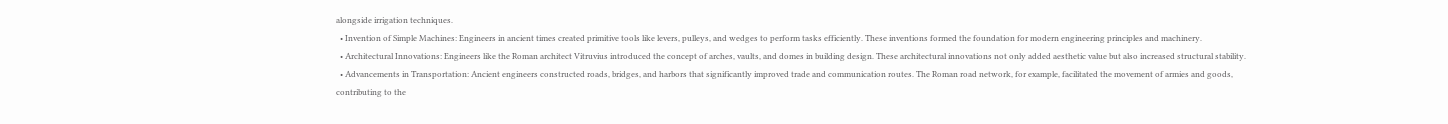alongside irrigation techniques.
  • Invention of Simple Machines: Engineers in ancient times created primitive tools like levers, pulleys, and wedges to perform tasks efficiently. These inventions formed the foundation for modern engineering principles and machinery.
  • Architectural Innovations: Engineers like the Roman architect Vitruvius introduced the concept of arches, vaults, and domes in building design. These architectural innovations not only added aesthetic value but also increased structural stability.
  • Advancements in Transportation: Ancient engineers constructed roads, bridges, and harbors that significantly improved trade and communication routes. The Roman road network, for example, facilitated the movement of armies and goods, contributing to the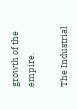growth of the empire.

The Industrial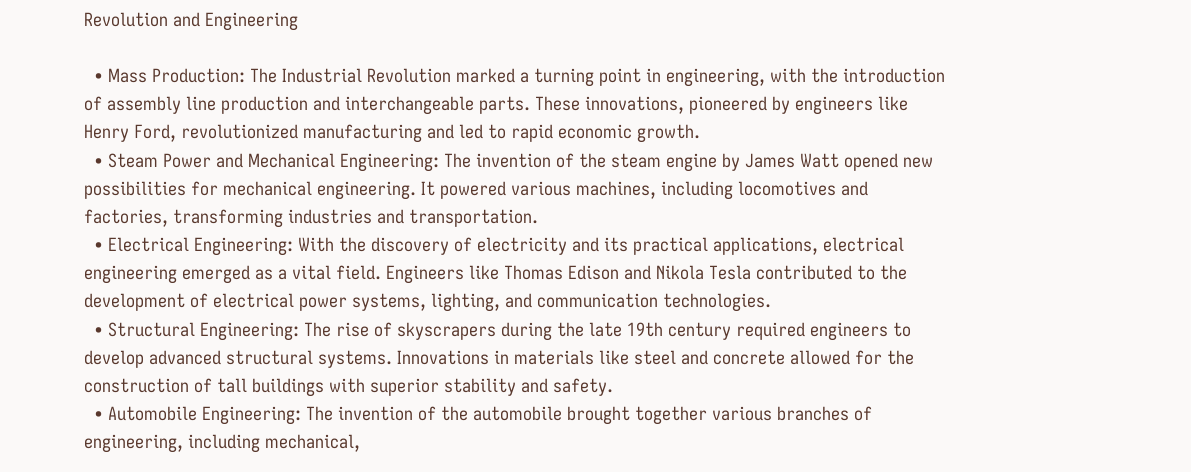Revolution and Engineering

  • Mass Production: The Industrial Revolution marked a turning point in engineering, with the introduction of assembly line production and interchangeable parts. These innovations, pioneered by engineers like Henry Ford, revolutionized manufacturing and led to rapid economic growth.
  • Steam Power and Mechanical Engineering: The invention of the steam engine by James Watt opened new possibilities for mechanical engineering. It powered various machines, including locomotives and factories, transforming industries and transportation.
  • Electrical Engineering: With the discovery of electricity and its practical applications, electrical engineering emerged as a vital field. Engineers like Thomas Edison and Nikola Tesla contributed to the development of electrical power systems, lighting, and communication technologies.
  • Structural Engineering: The rise of skyscrapers during the late 19th century required engineers to develop advanced structural systems. Innovations in materials like steel and concrete allowed for the construction of tall buildings with superior stability and safety.
  • Automobile Engineering: The invention of the automobile brought together various branches of engineering, including mechanical,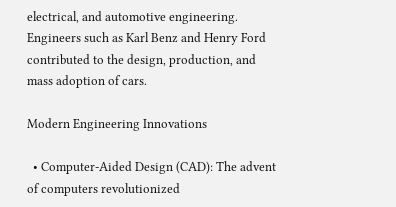electrical, and automotive engineering. Engineers such as Karl Benz and Henry Ford contributed to the design, production, and mass adoption of cars.

Modern Engineering Innovations

  • Computer-Aided Design (CAD): The advent of computers revolutionized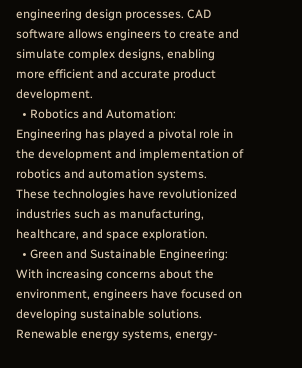engineering design processes. CAD software allows engineers to create and simulate complex designs, enabling more efficient and accurate product development.
  • Robotics and Automation: Engineering has played a pivotal role in the development and implementation of robotics and automation systems. These technologies have revolutionized industries such as manufacturing, healthcare, and space exploration.
  • Green and Sustainable Engineering: With increasing concerns about the environment, engineers have focused on developing sustainable solutions. Renewable energy systems, energy-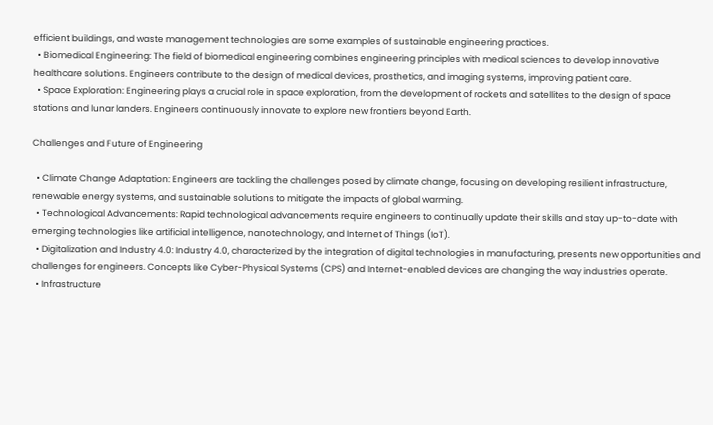efficient buildings, and waste management technologies are some examples of sustainable engineering practices.
  • Biomedical Engineering: The field of biomedical engineering combines engineering principles with medical sciences to develop innovative healthcare solutions. Engineers contribute to the design of medical devices, prosthetics, and imaging systems, improving patient care.
  • Space Exploration: Engineering plays a crucial role in space exploration, from the development of rockets and satellites to the design of space stations and lunar landers. Engineers continuously innovate to explore new frontiers beyond Earth.

Challenges and Future of Engineering

  • Climate Change Adaptation: Engineers are tackling the challenges posed by climate change, focusing on developing resilient infrastructure, renewable energy systems, and sustainable solutions to mitigate the impacts of global warming.
  • Technological Advancements: Rapid technological advancements require engineers to continually update their skills and stay up-to-date with emerging technologies like artificial intelligence, nanotechnology, and Internet of Things (IoT).
  • Digitalization and Industry 4.0: Industry 4.0, characterized by the integration of digital technologies in manufacturing, presents new opportunities and challenges for engineers. Concepts like Cyber-Physical Systems (CPS) and Internet-enabled devices are changing the way industries operate.
  • Infrastructure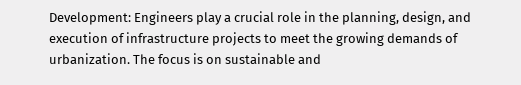Development: Engineers play a crucial role in the planning, design, and execution of infrastructure projects to meet the growing demands of urbanization. The focus is on sustainable and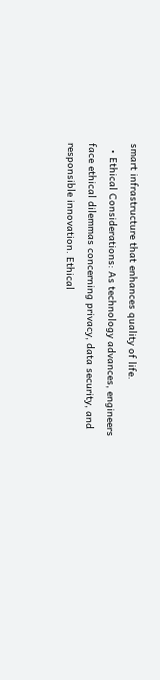smart infrastructure that enhances quality of life.
  • Ethical Considerations: As technology advances, engineers face ethical dilemmas concerning privacy, data security, and responsible innovation. Ethical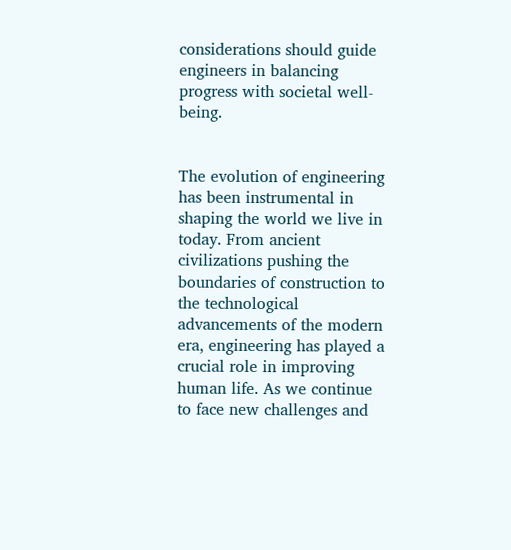considerations should guide engineers in balancing progress with societal well-being.


The evolution of engineering has been instrumental in shaping the world we live in today. From ancient civilizations pushing the boundaries of construction to the technological advancements of the modern era, engineering has played a crucial role in improving human life. As we continue to face new challenges and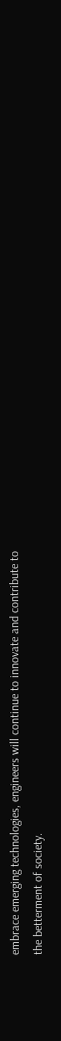embrace emerging technologies, engineers will continue to innovate and contribute to the betterment of society.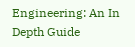Engineering: An In Depth Guide